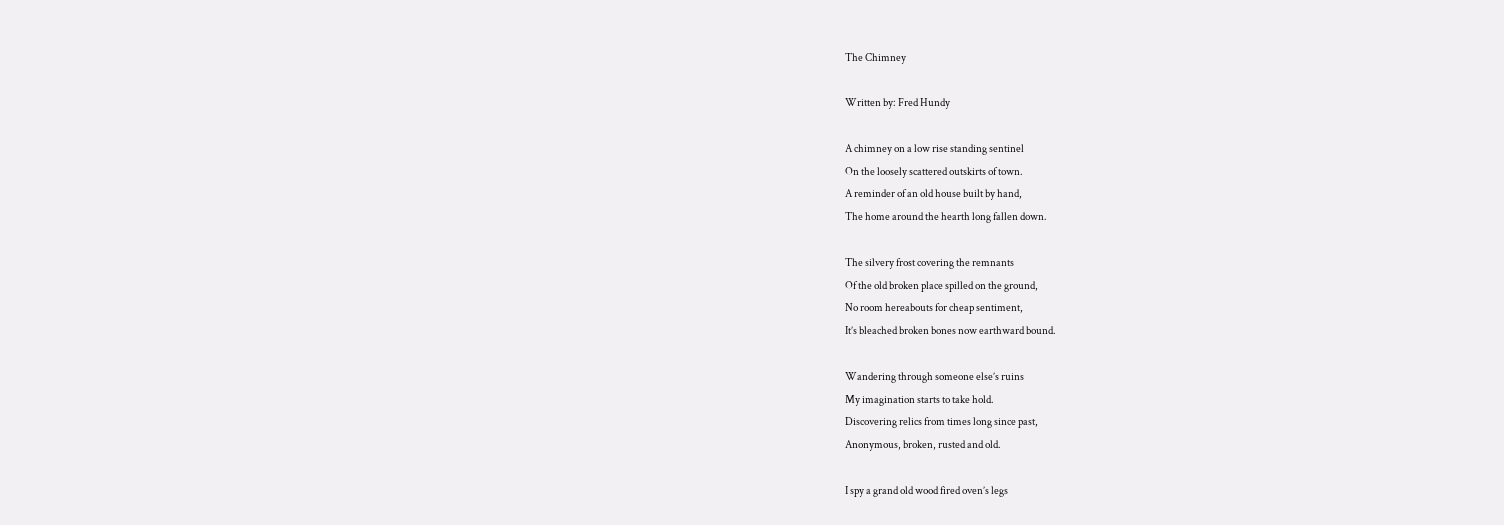The Chimney

Written by: Fred Hundy

A chimney on a low rise standing sentinel
On the loosely scattered outskirts of town.
A reminder of an old house built by hand,
The home around the hearth long fallen down.

The silvery frost covering the remnants
Of the old broken place spilled on the ground,
No room hereabouts for cheap sentiment,
It’s bleached broken bones now earthward bound.

Wandering through someone else’s ruins
My imagination starts to take hold.
Discovering relics from times long since past,
Anonymous, broken, rusted and old.

I spy a grand old wood fired oven’s legs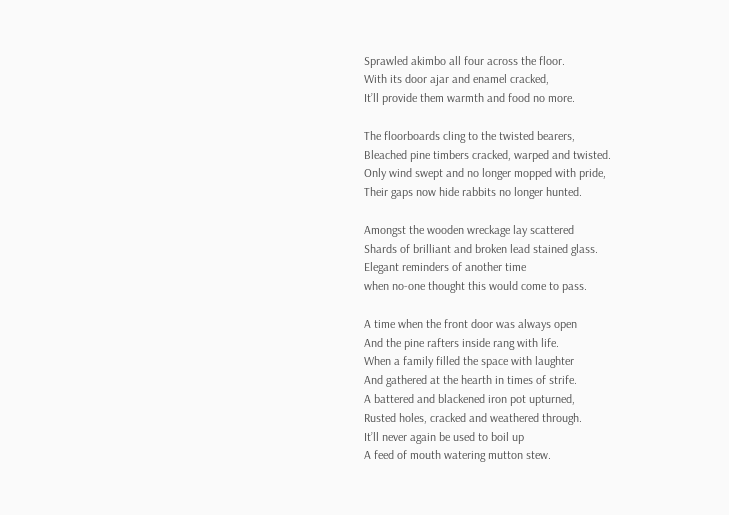Sprawled akimbo all four across the floor.
With its door ajar and enamel cracked,
It’ll provide them warmth and food no more.

The floorboards cling to the twisted bearers,
Bleached pine timbers cracked, warped and twisted.
Only wind swept and no longer mopped with pride,
Their gaps now hide rabbits no longer hunted.

Amongst the wooden wreckage lay scattered
Shards of brilliant and broken lead stained glass.
Elegant reminders of another time
when no-one thought this would come to pass.

A time when the front door was always open
And the pine rafters inside rang with life.
When a family filled the space with laughter
And gathered at the hearth in times of strife.
A battered and blackened iron pot upturned,
Rusted holes, cracked and weathered through.
It’ll never again be used to boil up
A feed of mouth watering mutton stew.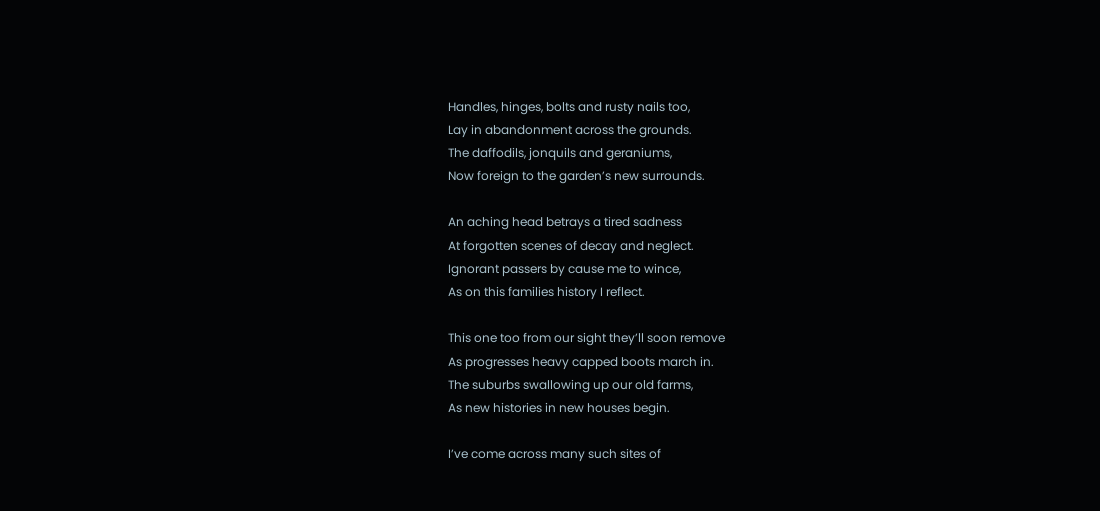Handles, hinges, bolts and rusty nails too,
Lay in abandonment across the grounds.
The daffodils, jonquils and geraniums,
Now foreign to the garden’s new surrounds.

An aching head betrays a tired sadness
At forgotten scenes of decay and neglect.
Ignorant passers by cause me to wince,
As on this families history I reflect.

This one too from our sight they’ll soon remove
As progresses heavy capped boots march in.
The suburbs swallowing up our old farms,
As new histories in new houses begin.

I’ve come across many such sites of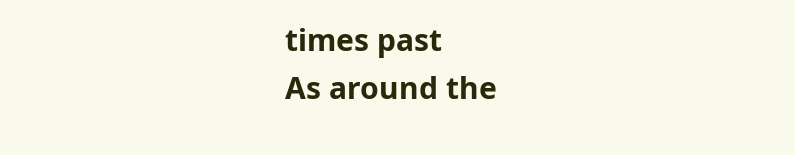times past
As around the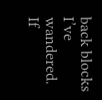back blocks I’ve wandered.
If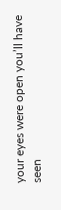your eyes were open you’ll have seen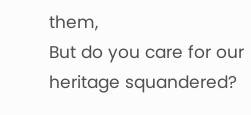them,
But do you care for our heritage squandered?